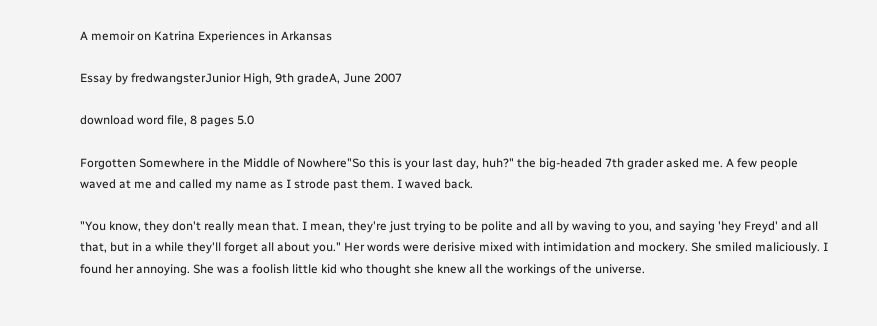A memoir on Katrina Experiences in Arkansas

Essay by fredwangsterJunior High, 9th gradeA, June 2007

download word file, 8 pages 5.0

Forgotten Somewhere in the Middle of Nowhere"So this is your last day, huh?" the big-headed 7th grader asked me. A few people waved at me and called my name as I strode past them. I waved back.

"You know, they don't really mean that. I mean, they're just trying to be polite and all by waving to you, and saying 'hey Freyd' and all that, but in a while they'll forget all about you." Her words were derisive mixed with intimidation and mockery. She smiled maliciously. I found her annoying. She was a foolish little kid who thought she knew all the workings of the universe.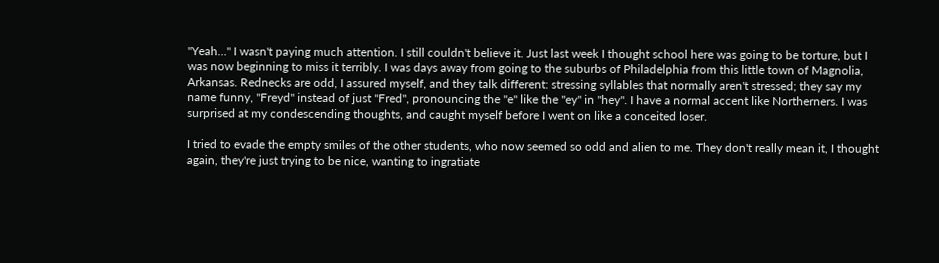"Yeah…" I wasn't paying much attention. I still couldn't believe it. Just last week I thought school here was going to be torture, but I was now beginning to miss it terribly. I was days away from going to the suburbs of Philadelphia from this little town of Magnolia, Arkansas. Rednecks are odd, I assured myself, and they talk different: stressing syllables that normally aren't stressed; they say my name funny, "Freyd" instead of just "Fred", pronouncing the "e" like the "ey" in "hey". I have a normal accent like Northerners. I was surprised at my condescending thoughts, and caught myself before I went on like a conceited loser.

I tried to evade the empty smiles of the other students, who now seemed so odd and alien to me. They don't really mean it, I thought again, they're just trying to be nice, wanting to ingratiate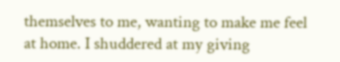themselves to me, wanting to make me feel at home. I shuddered at my giving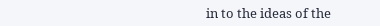in to the ideas of the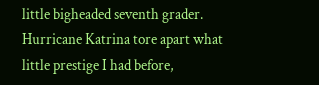little bigheaded seventh grader. Hurricane Katrina tore apart what little prestige I had before,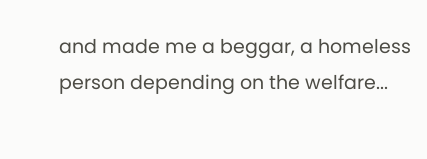and made me a beggar, a homeless person depending on the welfare...